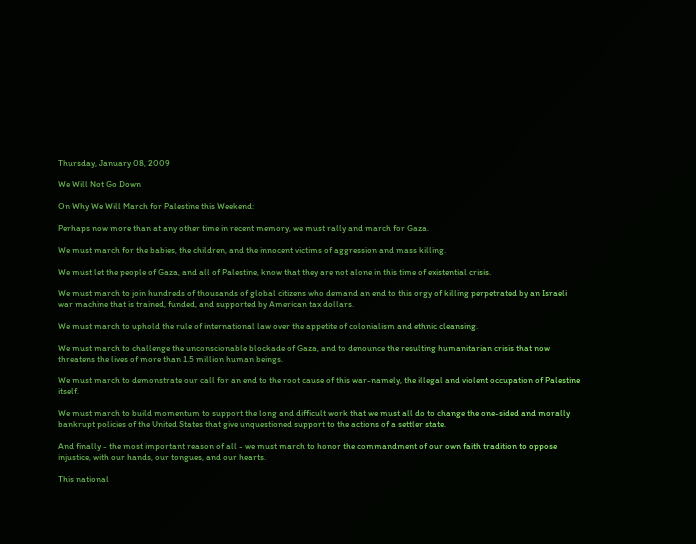Thursday, January 08, 2009

We Will Not Go Down

On Why We Will March for Palestine this Weekend:

Perhaps now more than at any other time in recent memory, we must rally and march for Gaza.

We must march for the babies, the children, and the innocent victims of aggression and mass killing.

We must let the people of Gaza, and all of Palestine, know that they are not alone in this time of existential crisis.

We must march to join hundreds of thousands of global citizens who demand an end to this orgy of killing perpetrated by an Israeli war machine that is trained, funded, and supported by American tax dollars.

We must march to uphold the rule of international law over the appetite of colonialism and ethnic cleansing.

We must march to challenge the unconscionable blockade of Gaza, and to denounce the resulting humanitarian crisis that now threatens the lives of more than 1.5 million human beings.

We must march to demonstrate our call for an end to the root cause of this war-namely, the illegal and violent occupation of Palestine itself.

We must march to build momentum to support the long and difficult work that we must all do to change the one-sided and morally bankrupt policies of the United States that give unquestioned support to the actions of a settler state.

And finally - the most important reason of all - we must march to honor the commandment of our own faith tradition to oppose injustice, with our hands, our tongues, and our hearts.

This national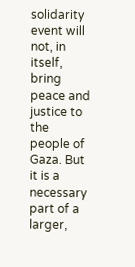solidarity event will not, in itself, bring peace and justice to the people of Gaza. But it is a necessary part of a larger,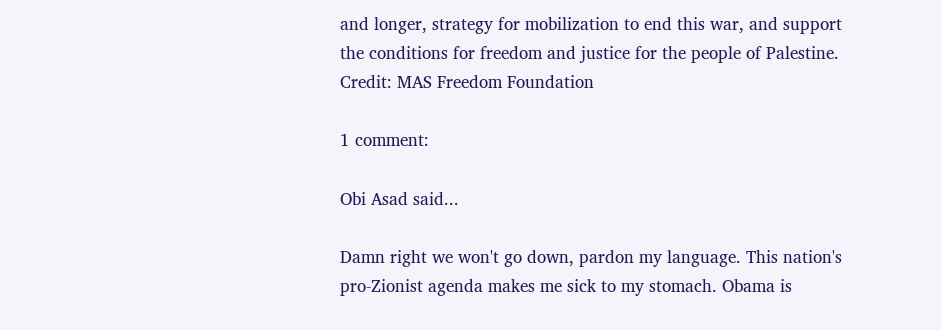and longer, strategy for mobilization to end this war, and support the conditions for freedom and justice for the people of Palestine.
Credit: MAS Freedom Foundation

1 comment:

Obi Asad said...

Damn right we won't go down, pardon my language. This nation's pro-Zionist agenda makes me sick to my stomach. Obama is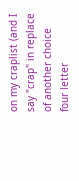on my craplist (and I say "crap" in replace of another choice four letter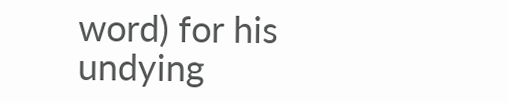word) for his undying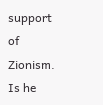support of Zionism. Is he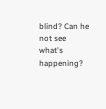blind? Can he not see what's happening?